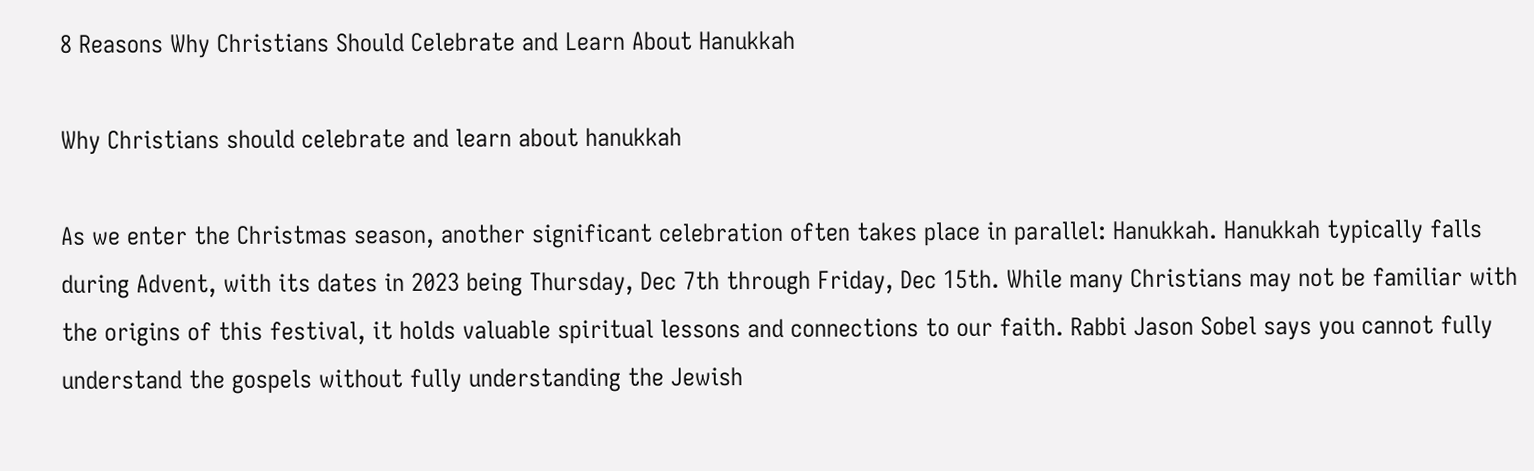8 Reasons Why Christians Should Celebrate and Learn About Hanukkah

Why Christians should celebrate and learn about hanukkah

As we enter the Christmas season, another significant celebration often takes place in parallel: Hanukkah. Hanukkah typically falls during Advent, with its dates in 2023 being Thursday, Dec 7th through Friday, Dec 15th. While many Christians may not be familiar with the origins of this festival, it holds valuable spiritual lessons and connections to our faith. Rabbi Jason Sobel says you cannot fully understand the gospels without fully understanding the Jewish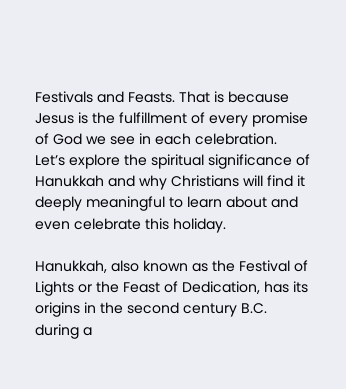Festivals and Feasts. That is because Jesus is the fulfillment of every promise of God we see in each celebration. Let’s explore the spiritual significance of Hanukkah and why Christians will find it deeply meaningful to learn about and even celebrate this holiday.

Hanukkah, also known as the Festival of Lights or the Feast of Dedication, has its origins in the second century B.C. during a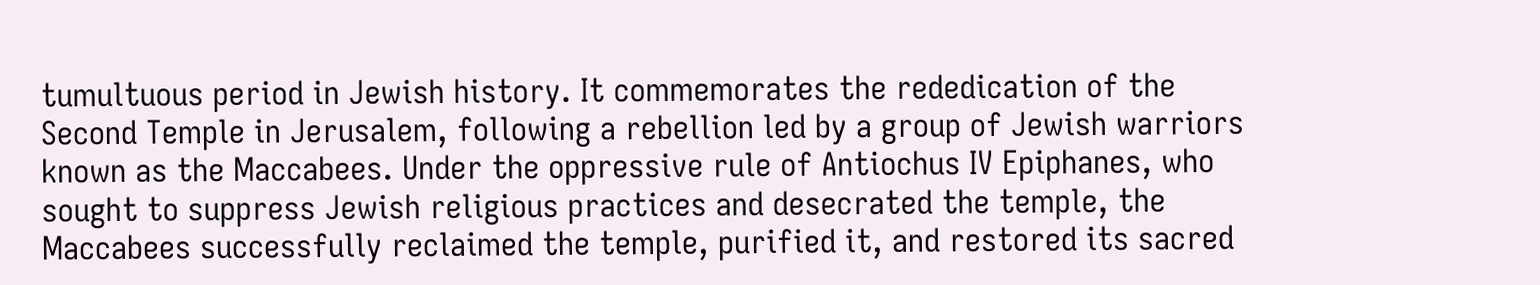tumultuous period in Jewish history. It commemorates the rededication of the Second Temple in Jerusalem, following a rebellion led by a group of Jewish warriors known as the Maccabees. Under the oppressive rule of Antiochus IV Epiphanes, who sought to suppress Jewish religious practices and desecrated the temple, the Maccabees successfully reclaimed the temple, purified it, and restored its sacred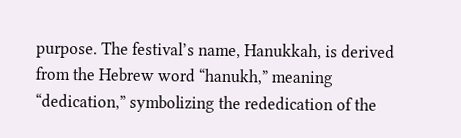purpose. The festival’s name, Hanukkah, is derived from the Hebrew word “hanukh,” meaning “dedication,” symbolizing the rededication of the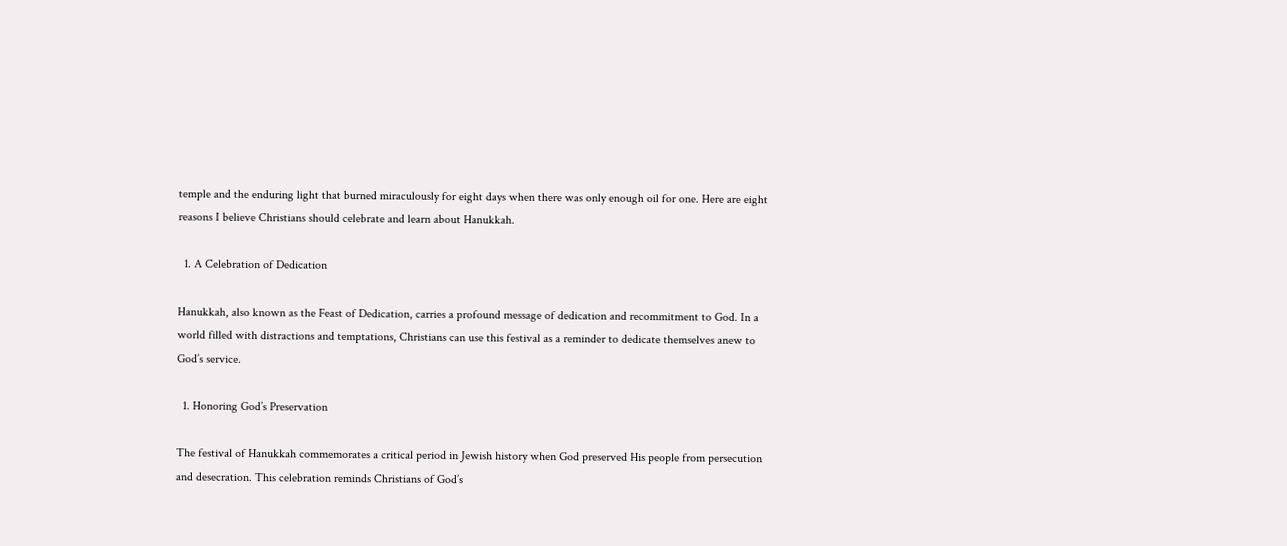temple and the enduring light that burned miraculously for eight days when there was only enough oil for one. Here are eight reasons I believe Christians should celebrate and learn about Hanukkah.

  1. A Celebration of Dedication

Hanukkah, also known as the Feast of Dedication, carries a profound message of dedication and recommitment to God. In a world filled with distractions and temptations, Christians can use this festival as a reminder to dedicate themselves anew to God’s service.

  1. Honoring God’s Preservation

The festival of Hanukkah commemorates a critical period in Jewish history when God preserved His people from persecution and desecration. This celebration reminds Christians of God’s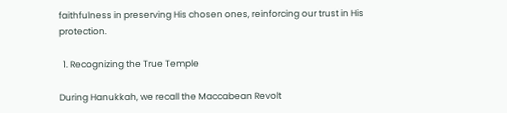faithfulness in preserving His chosen ones, reinforcing our trust in His protection.

  1. Recognizing the True Temple

During Hanukkah, we recall the Maccabean Revolt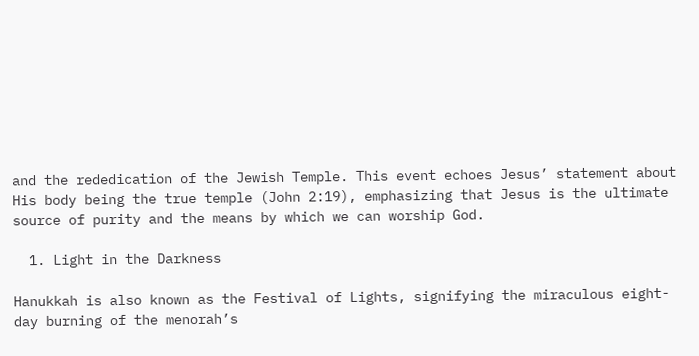and the rededication of the Jewish Temple. This event echoes Jesus’ statement about His body being the true temple (John 2:19), emphasizing that Jesus is the ultimate source of purity and the means by which we can worship God.

  1. Light in the Darkness

Hanukkah is also known as the Festival of Lights, signifying the miraculous eight-day burning of the menorah’s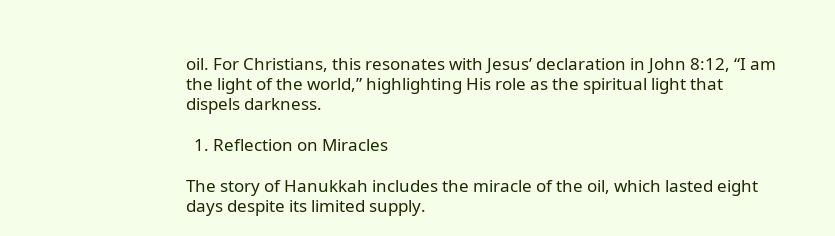oil. For Christians, this resonates with Jesus’ declaration in John 8:12, “I am the light of the world,” highlighting His role as the spiritual light that dispels darkness.

  1. Reflection on Miracles

The story of Hanukkah includes the miracle of the oil, which lasted eight days despite its limited supply.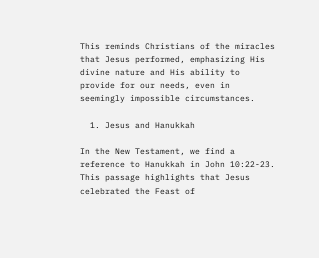This reminds Christians of the miracles that Jesus performed, emphasizing His divine nature and His ability to provide for our needs, even in seemingly impossible circumstances.

  1. Jesus and Hanukkah

In the New Testament, we find a reference to Hanukkah in John 10:22-23. This passage highlights that Jesus celebrated the Feast of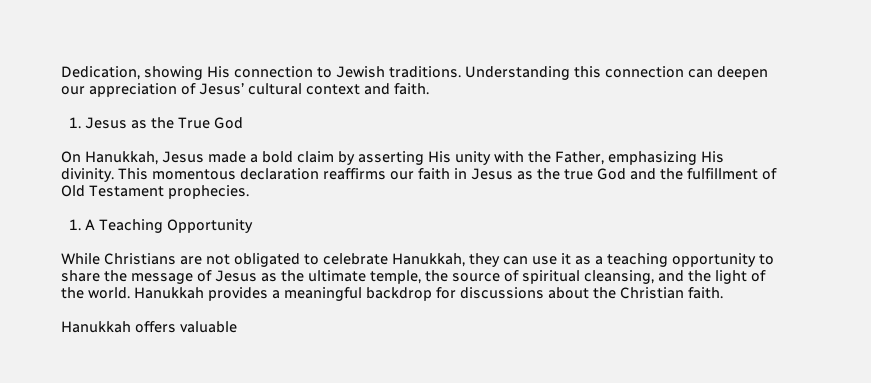Dedication, showing His connection to Jewish traditions. Understanding this connection can deepen our appreciation of Jesus’ cultural context and faith.

  1. Jesus as the True God

On Hanukkah, Jesus made a bold claim by asserting His unity with the Father, emphasizing His divinity. This momentous declaration reaffirms our faith in Jesus as the true God and the fulfillment of Old Testament prophecies.

  1. A Teaching Opportunity

While Christians are not obligated to celebrate Hanukkah, they can use it as a teaching opportunity to share the message of Jesus as the ultimate temple, the source of spiritual cleansing, and the light of the world. Hanukkah provides a meaningful backdrop for discussions about the Christian faith.

Hanukkah offers valuable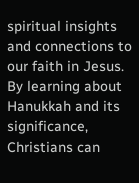spiritual insights and connections to our faith in Jesus. By learning about Hanukkah and its significance, Christians can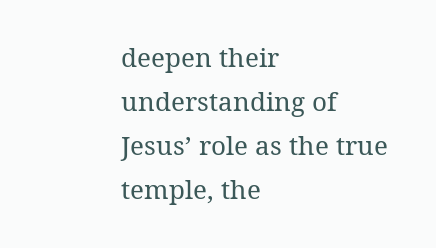deepen their understanding of Jesus’ role as the true temple, the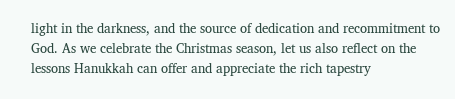light in the darkness, and the source of dedication and recommitment to God. As we celebrate the Christmas season, let us also reflect on the lessons Hanukkah can offer and appreciate the rich tapestry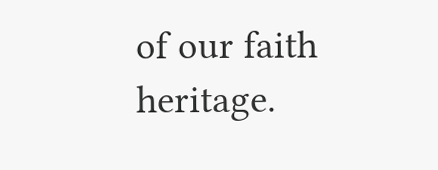of our faith heritage.